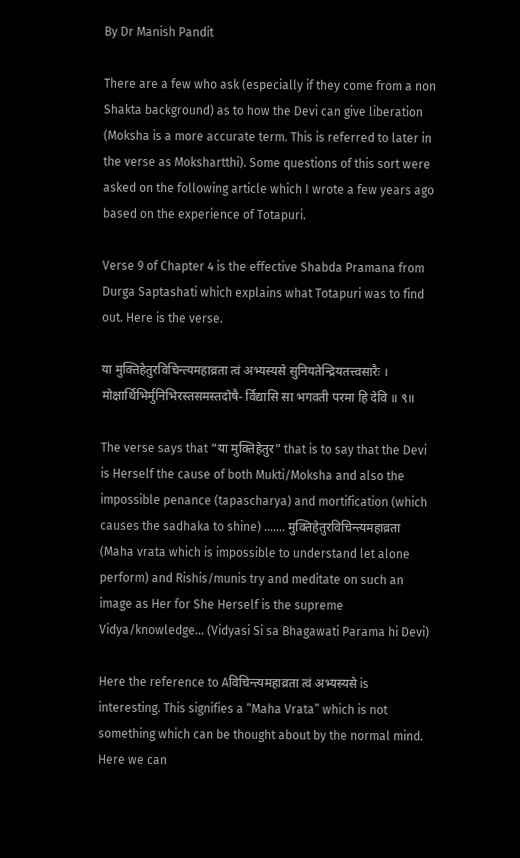By Dr Manish Pandit

There are a few who ask (especially if they come from a non Shakta background) as to how the Devi can give liberation (Moksha is a more accurate term. This is referred to later in the verse as Mokshartthi). Some questions of this sort were asked on the following article which I wrote a few years ago based on the experience of Totapuri.

Verse 9 of Chapter 4 is the effective Shabda Pramana from Durga Saptashati which explains what Totapuri was to find out. Here is the verse.

या मुक्तिहेतुरविचिन्त्यमहाव्रता त्वं अभ्यस्यसे सुनियतेन्द्रियतत्त्वसारैः । मोक्षार्थिभिर्मुनिभिरस्तसमस्तदोषै- र्विद्यासि सा भगवती परमा हि देवि ॥ ९॥

The verse says that “या मुक्तिहेतुर” that is to say that the Devi is Herself the cause of both Mukti/Moksha and also the impossible penance (tapascharya) and mortification (which causes the sadhaka to shine) ……. मुक्तिहेतुरविचिन्त्यमहाव्रता (Maha vrata which is impossible to understand let alone perform) and Rishis/munis try and meditate on such an image as Her for She Herself is the supreme Vidya/knowledge… (Vidyasi Si sa Bhagawati Parama hi Devi)

Here the reference to Aविचिन्त्यमहाव्रता त्वं अभ्यस्यसे is interesting. This signifies a “Maha Vrata” which is not something which can be thought about by the normal mind. Here we can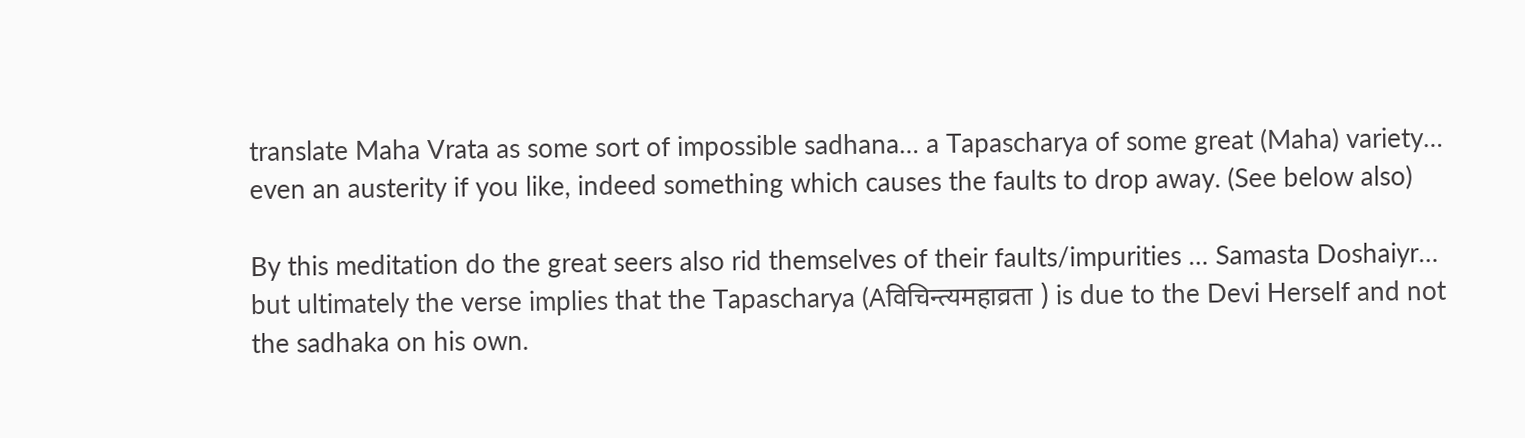translate Maha Vrata as some sort of impossible sadhana… a Tapascharya of some great (Maha) variety… even an austerity if you like, indeed something which causes the faults to drop away. (See below also)

By this meditation do the great seers also rid themselves of their faults/impurities … Samasta Doshaiyr… but ultimately the verse implies that the Tapascharya (Aविचिन्त्यमहाव्रता ) is due to the Devi Herself and not the sadhaka on his own.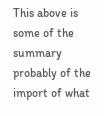This above is some of the summary probably of the import of what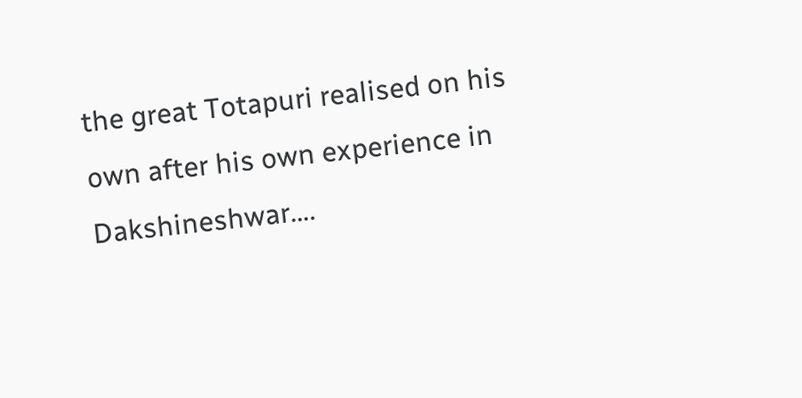the great Totapuri realised on his own after his own experience in Dakshineshwar….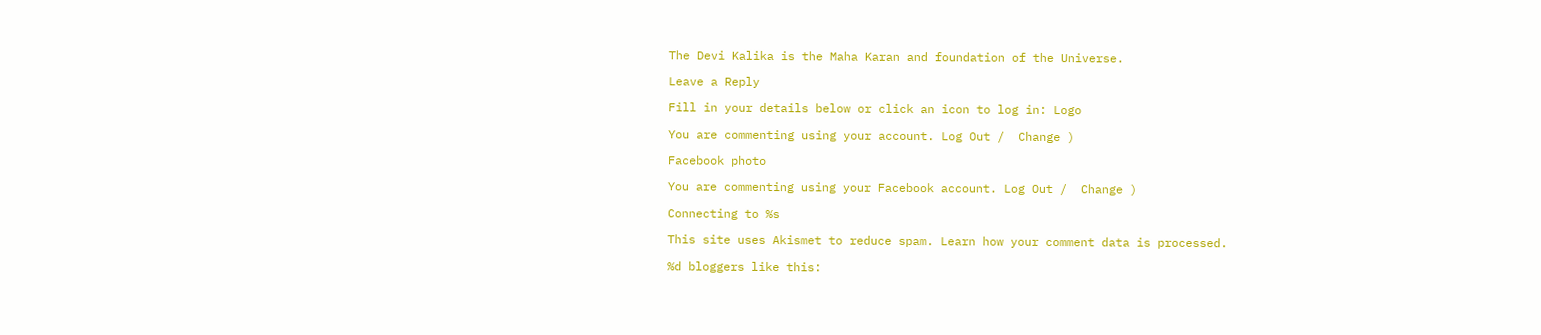The Devi Kalika is the Maha Karan and foundation of the Universe.

Leave a Reply

Fill in your details below or click an icon to log in: Logo

You are commenting using your account. Log Out /  Change )

Facebook photo

You are commenting using your Facebook account. Log Out /  Change )

Connecting to %s

This site uses Akismet to reduce spam. Learn how your comment data is processed.

%d bloggers like this: